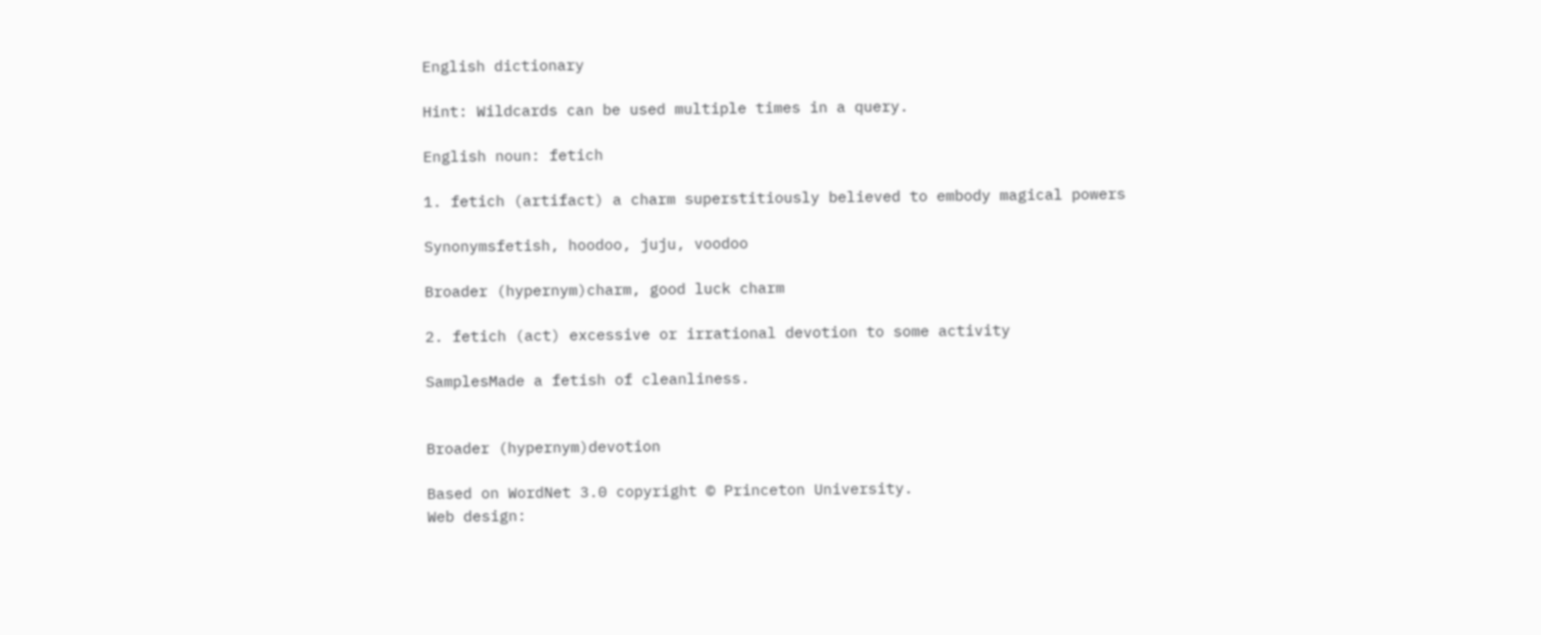English dictionary

Hint: Wildcards can be used multiple times in a query.

English noun: fetich

1. fetich (artifact) a charm superstitiously believed to embody magical powers

Synonymsfetish, hoodoo, juju, voodoo

Broader (hypernym)charm, good luck charm

2. fetich (act) excessive or irrational devotion to some activity

SamplesMade a fetish of cleanliness.


Broader (hypernym)devotion

Based on WordNet 3.0 copyright © Princeton University.
Web design: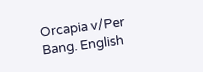Orcapia v/Per Bang. English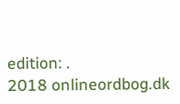edition: .
2018 onlineordbog.dk